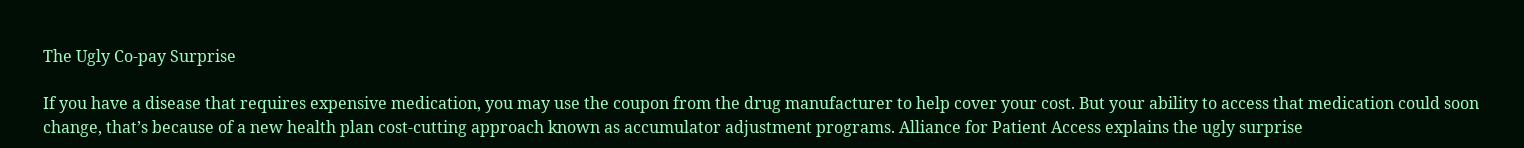The Ugly Co-pay Surprise

If you have a disease that requires expensive medication, you may use the coupon from the drug manufacturer to help cover your cost. But your ability to access that medication could soon change, that’s because of a new health plan cost-cutting approach known as accumulator adjustment programs. Alliance for Patient Access explains the ugly surprise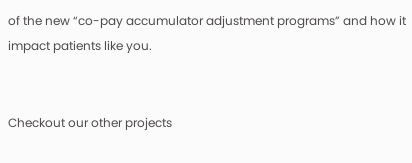of the new “co-pay accumulator adjustment programs” and how it impact patients like you.


Checkout our other projects